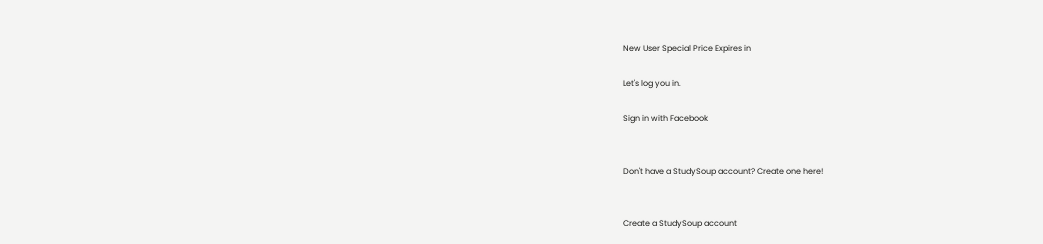New User Special Price Expires in

Let's log you in.

Sign in with Facebook


Don't have a StudySoup account? Create one here!


Create a StudySoup account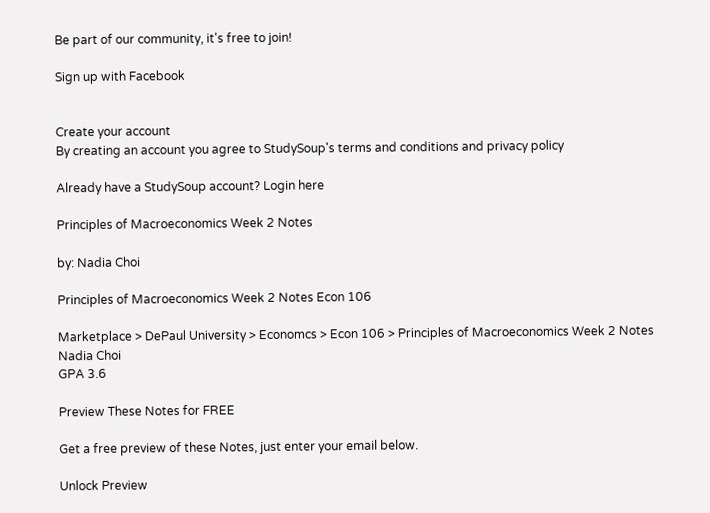Be part of our community, it's free to join!

Sign up with Facebook


Create your account
By creating an account you agree to StudySoup's terms and conditions and privacy policy

Already have a StudySoup account? Login here

Principles of Macroeconomics Week 2 Notes

by: Nadia Choi

Principles of Macroeconomics Week 2 Notes Econ 106

Marketplace > DePaul University > Economcs > Econ 106 > Principles of Macroeconomics Week 2 Notes
Nadia Choi
GPA 3.6

Preview These Notes for FREE

Get a free preview of these Notes, just enter your email below.

Unlock Preview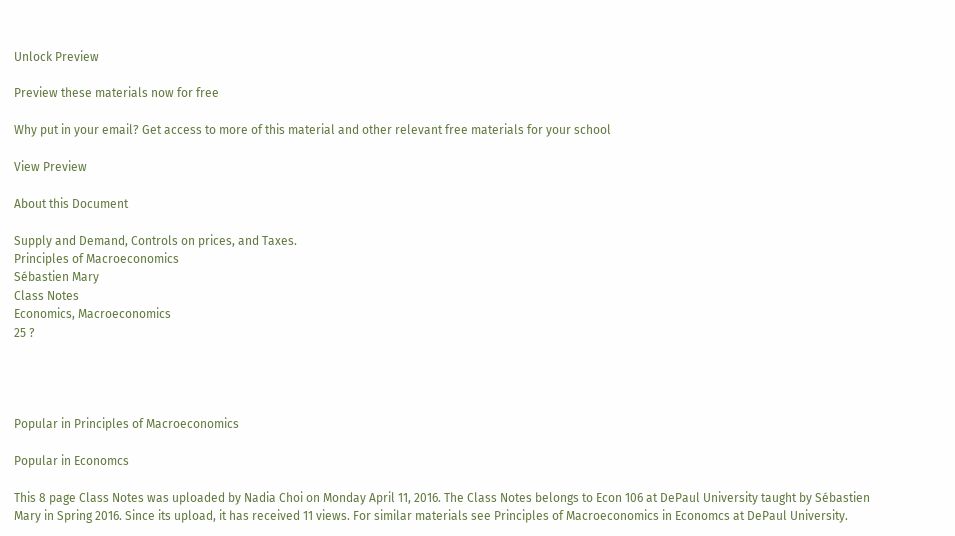Unlock Preview

Preview these materials now for free

Why put in your email? Get access to more of this material and other relevant free materials for your school

View Preview

About this Document

Supply and Demand, Controls on prices, and Taxes.
Principles of Macroeconomics
Sébastien Mary
Class Notes
Economics, Macroeconomics
25 ?




Popular in Principles of Macroeconomics

Popular in Economcs

This 8 page Class Notes was uploaded by Nadia Choi on Monday April 11, 2016. The Class Notes belongs to Econ 106 at DePaul University taught by Sébastien Mary in Spring 2016. Since its upload, it has received 11 views. For similar materials see Principles of Macroeconomics in Economcs at DePaul University.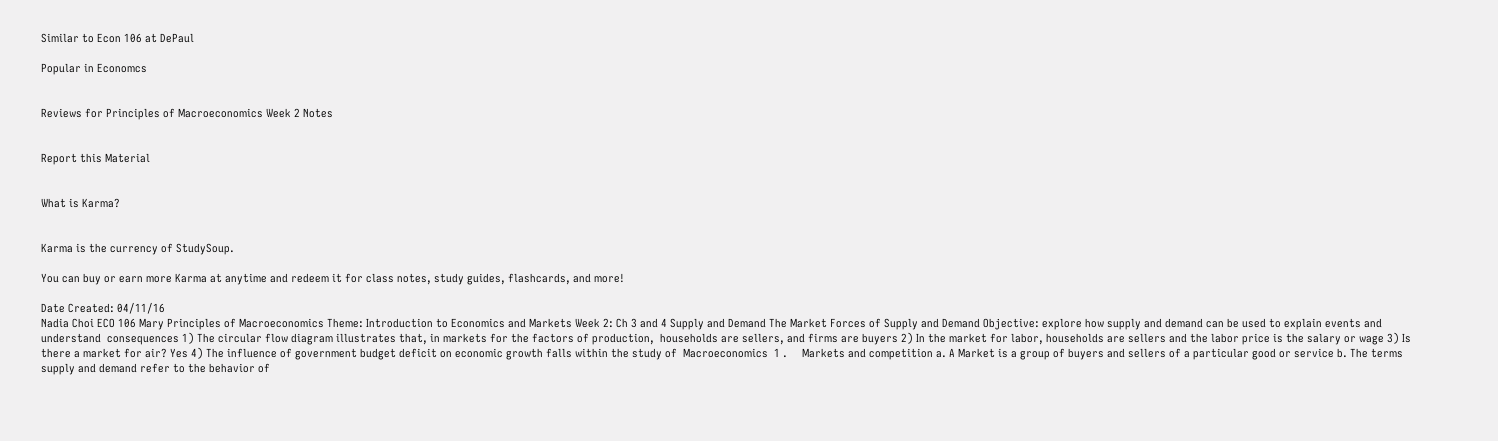Similar to Econ 106 at DePaul

Popular in Economcs


Reviews for Principles of Macroeconomics Week 2 Notes


Report this Material


What is Karma?


Karma is the currency of StudySoup.

You can buy or earn more Karma at anytime and redeem it for class notes, study guides, flashcards, and more!

Date Created: 04/11/16
Nadia Choi ECO 106 Mary Principles of Macroeconomics Theme: Introduction to Economics and Markets Week 2: Ch 3 and 4 Supply and Demand The Market Forces of Supply and Demand Objective: explore how supply and demand can be used to explain events and understand  consequences 1) The circular flow diagram illustrates that, in markets for the factors of production,  households are sellers, and firms are buyers 2) In the market for labor, households are sellers and the labor price is the salary or wage 3) Is there a market for air? Yes 4) The influence of government budget deficit on economic growth falls within the study of  Macroeconomics  1 .     Markets and competition a. A Market is a group of buyers and sellers of a particular good or service b. The terms supply and demand refer to the behavior of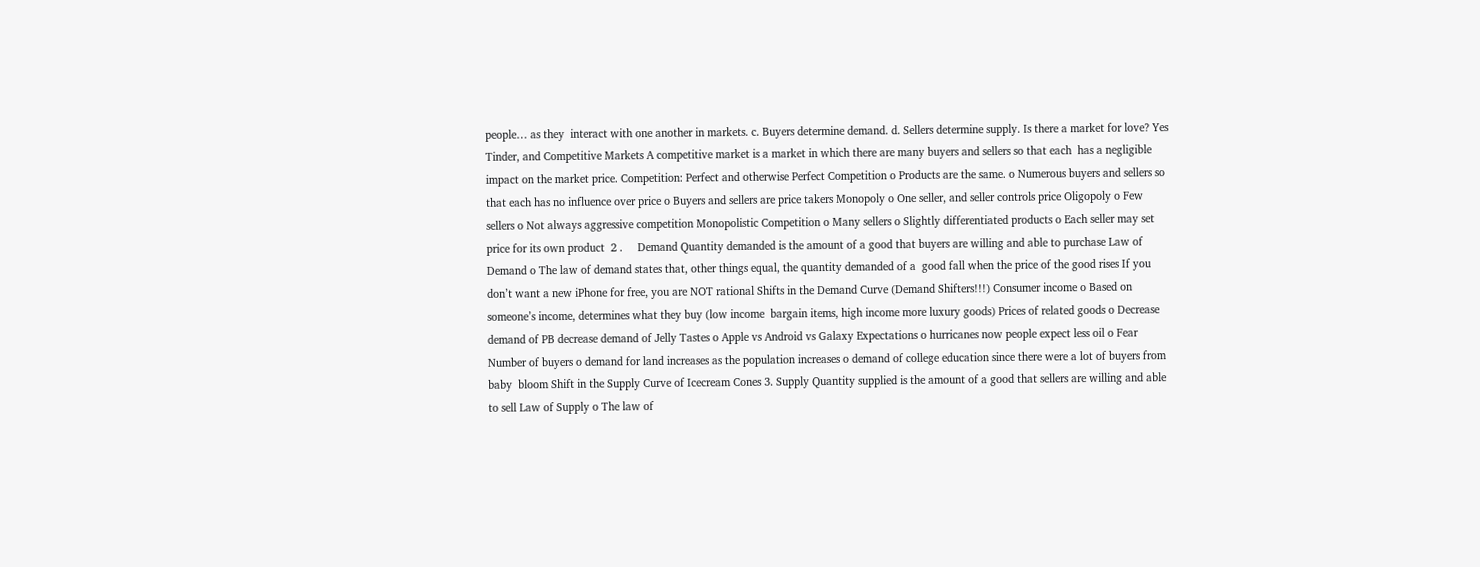people… as they  interact with one another in markets. c. Buyers determine demand. d. Sellers determine supply. Is there a market for love? Yes Tinder, and Competitive Markets A competitive market is a market in which there are many buyers and sellers so that each  has a negligible impact on the market price. Competition: Perfect and otherwise Perfect Competition o Products are the same. o Numerous buyers and sellers so that each has no influence over price o Buyers and sellers are price takers Monopoly o One seller, and seller controls price Oligopoly o Few sellers o Not always aggressive competition Monopolistic Competition o Many sellers o Slightly differentiated products o Each seller may set price for its own product  2 .     Demand Quantity demanded is the amount of a good that buyers are willing and able to purchase Law of Demand o The law of demand states that, other things equal, the quantity demanded of a  good fall when the price of the good rises If you don’t want a new iPhone for free, you are NOT rational Shifts in the Demand Curve (Demand Shifters!!!) Consumer income o Based on someone’s income, determines what they buy (low income  bargain items, high income more luxury goods) Prices of related goods o Decrease demand of PB decrease demand of Jelly Tastes o Apple vs Android vs Galaxy Expectations o hurricanes now people expect less oil o Fear  Number of buyers o demand for land increases as the population increases o demand of college education since there were a lot of buyers from baby  bloom Shift in the Supply Curve of Icecream Cones 3. Supply Quantity supplied is the amount of a good that sellers are willing and able to sell Law of Supply o The law of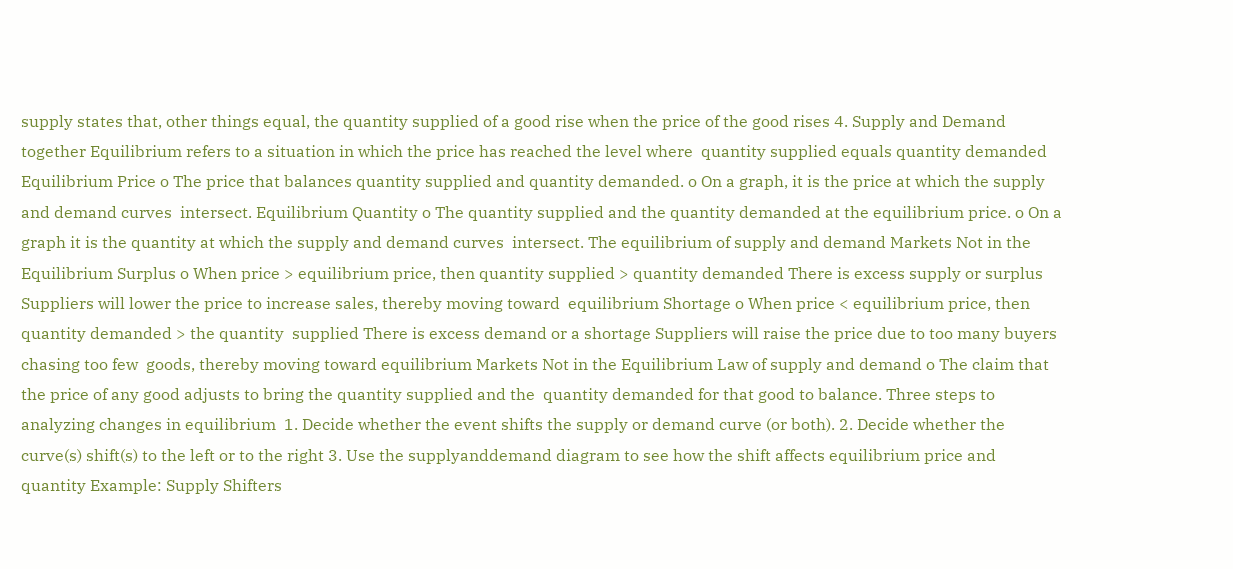supply states that, other things equal, the quantity supplied of a good rise when the price of the good rises 4. Supply and Demand together Equilibrium refers to a situation in which the price has reached the level where  quantity supplied equals quantity demanded Equilibrium Price o The price that balances quantity supplied and quantity demanded. o On a graph, it is the price at which the supply and demand curves  intersect. Equilibrium Quantity o The quantity supplied and the quantity demanded at the equilibrium price. o On a graph it is the quantity at which the supply and demand curves  intersect. The equilibrium of supply and demand Markets Not in the Equilibrium Surplus o When price > equilibrium price, then quantity supplied > quantity demanded There is excess supply or surplus Suppliers will lower the price to increase sales, thereby moving toward  equilibrium Shortage o When price < equilibrium price, then quantity demanded > the quantity  supplied There is excess demand or a shortage Suppliers will raise the price due to too many buyers chasing too few  goods, thereby moving toward equilibrium Markets Not in the Equilibrium Law of supply and demand o The claim that the price of any good adjusts to bring the quantity supplied and the  quantity demanded for that good to balance. Three steps to analyzing changes in equilibrium  1. Decide whether the event shifts the supply or demand curve (or both). 2. Decide whether the curve(s) shift(s) to the left or to the right 3. Use the supplyanddemand diagram to see how the shift affects equilibrium price and  quantity Example: Supply Shifters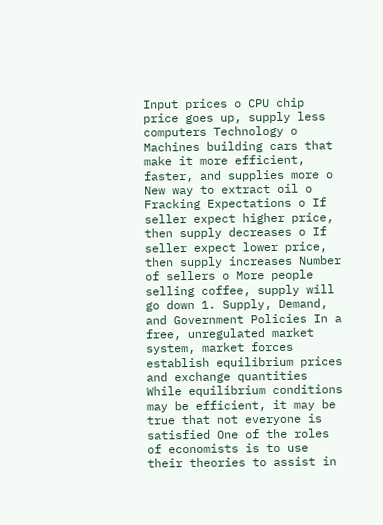Input prices o CPU chip price goes up, supply less computers Technology o Machines building cars that make it more efficient, faster, and supplies more o New way to extract oil o Fracking Expectations o If seller expect higher price, then supply decreases o If seller expect lower price, then supply increases Number of sellers o More people selling coffee, supply will go down 1. Supply, Demand, and Government Policies In a free, unregulated market system, market forces establish equilibrium prices  and exchange quantities While equilibrium conditions may be efficient, it may be true that not everyone is  satisfied One of the roles of economists is to use their theories to assist in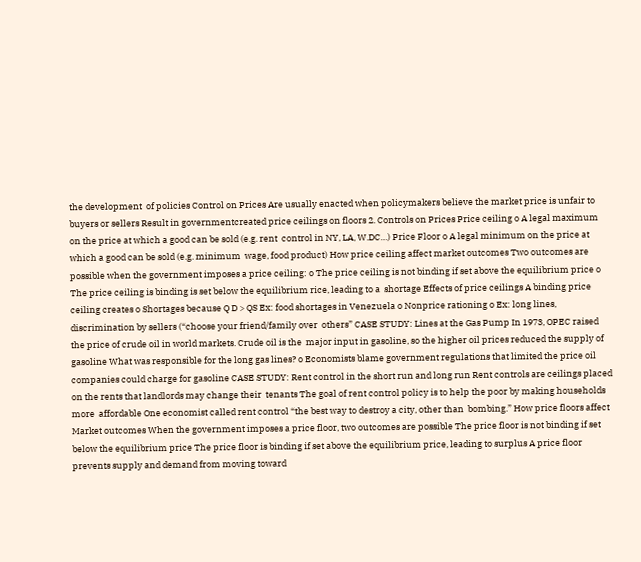the development  of policies Control on Prices Are usually enacted when policymakers believe the market price is unfair to  buyers or sellers Result in governmentcreated price ceilings on floors 2. Controls on Prices Price ceiling o A legal maximum on the price at which a good can be sold (e.g. rent  control in NY, LA, W.DC…) Price Floor o A legal minimum on the price at which a good can be sold (e.g. minimum  wage, food product) How price ceiling affect market outcomes Two outcomes are possible when the government imposes a price ceiling: o The price ceiling is not binding if set above the equilibrium price o The price ceiling is binding is set below the equilibrium rice, leading to a  shortage Effects of price ceilings A binding price ceiling creates o Shortages because Q D > QS Ex: food shortages in Venezuela o Nonprice rationing o Ex: long lines, discrimination by sellers (“choose your friend/family over  others” CASE STUDY: Lines at the Gas Pump In 1973, OPEC raised the price of crude oil in world markets. Crude oil is the  major input in gasoline, so the higher oil prices reduced the supply of gasoline What was responsible for the long gas lines? o Economists blame government regulations that limited the price oil  companies could charge for gasoline CASE STUDY: Rent control in the short run and long run Rent controls are ceilings placed on the rents that landlords may change their  tenants The goal of rent control policy is to help the poor by making households more  affordable One economist called rent control “the best way to destroy a city, other than  bombing.” How price floors affect Market outcomes When the government imposes a price floor, two outcomes are possible The price floor is not binding if set below the equilibrium price The price floor is binding if set above the equilibrium price, leading to surplus A price floor prevents supply and demand from moving toward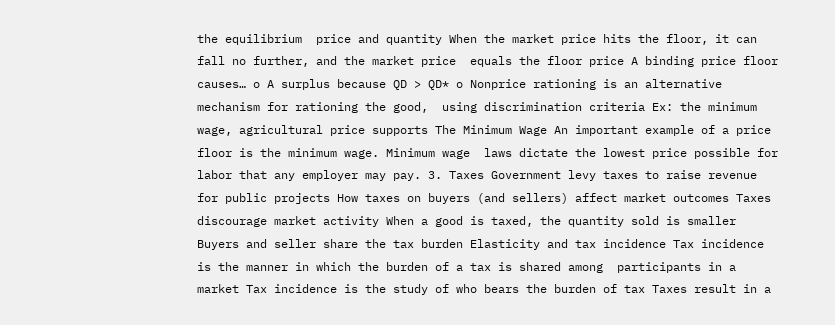the equilibrium  price and quantity When the market price hits the floor, it can fall no further, and the market price  equals the floor price A binding price floor causes… o A surplus because QD > QD* o Nonprice rationing is an alternative mechanism for rationing the good,  using discrimination criteria Ex: the minimum wage, agricultural price supports The Minimum Wage An important example of a price floor is the minimum wage. Minimum wage  laws dictate the lowest price possible for labor that any employer may pay. 3. Taxes Government levy taxes to raise revenue for public projects How taxes on buyers (and sellers) affect market outcomes Taxes discourage market activity When a good is taxed, the quantity sold is smaller Buyers and seller share the tax burden Elasticity and tax incidence Tax incidence is the manner in which the burden of a tax is shared among  participants in a market Tax incidence is the study of who bears the burden of tax Taxes result in a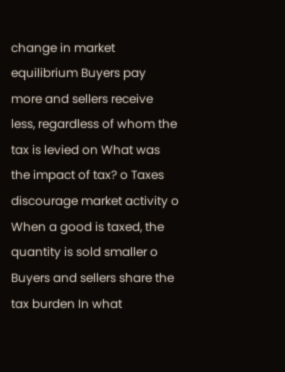change in market equilibrium Buyers pay more and sellers receive less, regardless of whom the tax is levied on What was the impact of tax? o Taxes discourage market activity o When a good is taxed, the quantity is sold smaller o Buyers and sellers share the tax burden In what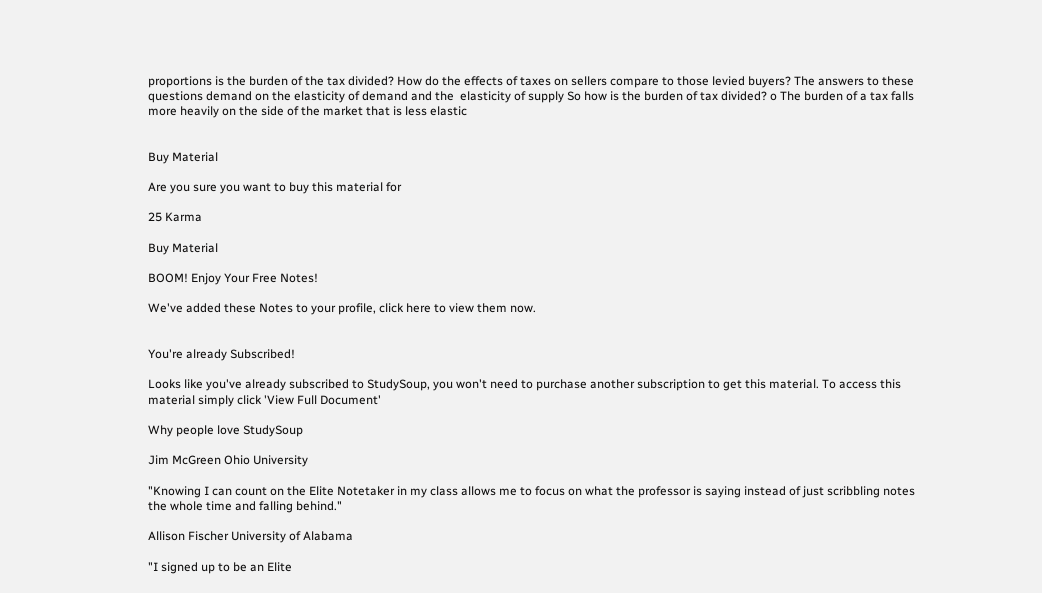proportions is the burden of the tax divided? How do the effects of taxes on sellers compare to those levied buyers? The answers to these questions demand on the elasticity of demand and the  elasticity of supply So how is the burden of tax divided? o The burden of a tax falls more heavily on the side of the market that is less elastic


Buy Material

Are you sure you want to buy this material for

25 Karma

Buy Material

BOOM! Enjoy Your Free Notes!

We've added these Notes to your profile, click here to view them now.


You're already Subscribed!

Looks like you've already subscribed to StudySoup, you won't need to purchase another subscription to get this material. To access this material simply click 'View Full Document'

Why people love StudySoup

Jim McGreen Ohio University

"Knowing I can count on the Elite Notetaker in my class allows me to focus on what the professor is saying instead of just scribbling notes the whole time and falling behind."

Allison Fischer University of Alabama

"I signed up to be an Elite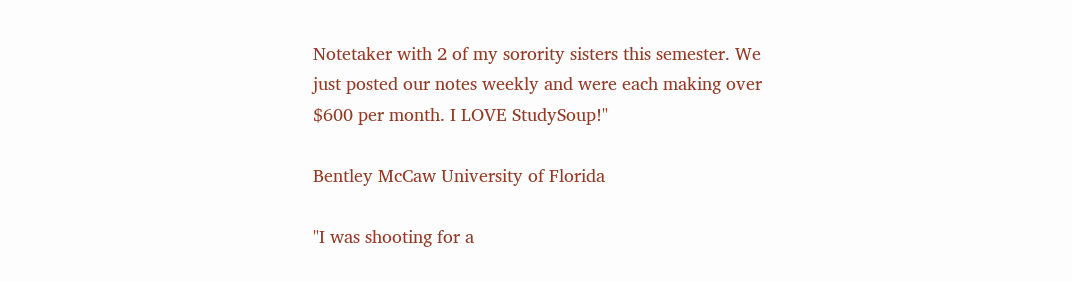Notetaker with 2 of my sorority sisters this semester. We just posted our notes weekly and were each making over $600 per month. I LOVE StudySoup!"

Bentley McCaw University of Florida

"I was shooting for a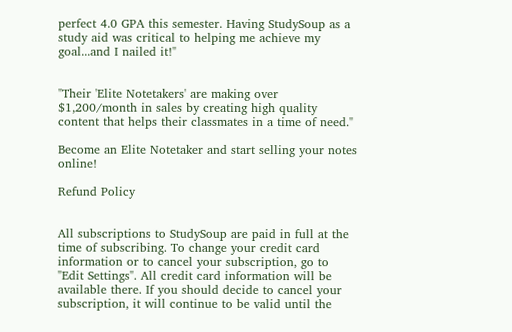perfect 4.0 GPA this semester. Having StudySoup as a study aid was critical to helping me achieve my goal...and I nailed it!"


"Their 'Elite Notetakers' are making over $1,200/month in sales by creating high quality content that helps their classmates in a time of need."

Become an Elite Notetaker and start selling your notes online!

Refund Policy


All subscriptions to StudySoup are paid in full at the time of subscribing. To change your credit card information or to cancel your subscription, go to "Edit Settings". All credit card information will be available there. If you should decide to cancel your subscription, it will continue to be valid until the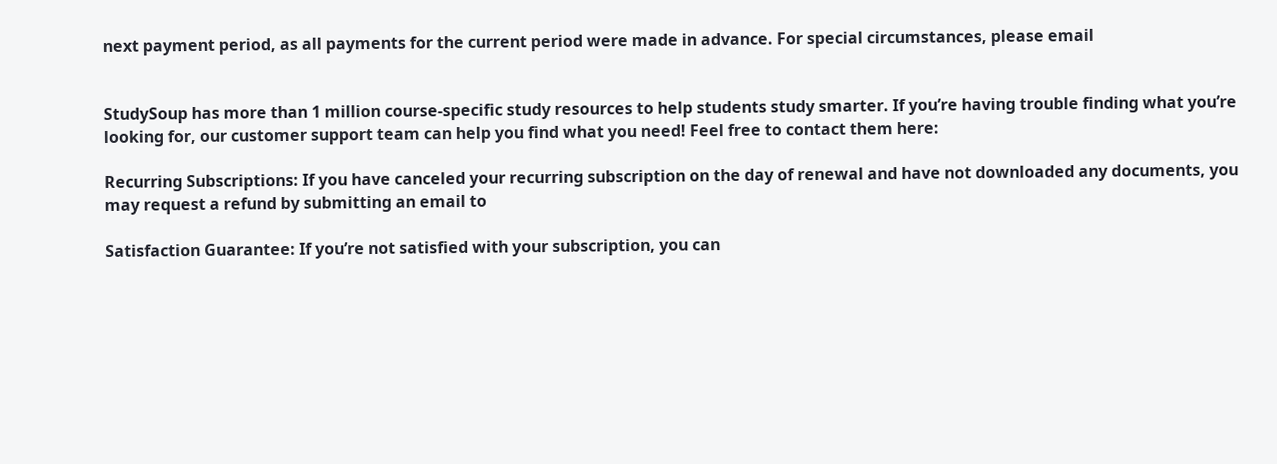next payment period, as all payments for the current period were made in advance. For special circumstances, please email


StudySoup has more than 1 million course-specific study resources to help students study smarter. If you’re having trouble finding what you’re looking for, our customer support team can help you find what you need! Feel free to contact them here:

Recurring Subscriptions: If you have canceled your recurring subscription on the day of renewal and have not downloaded any documents, you may request a refund by submitting an email to

Satisfaction Guarantee: If you’re not satisfied with your subscription, you can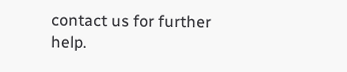contact us for further help.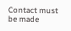Contact must be made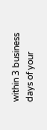within 3 business days of your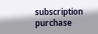subscription purchase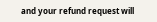and your refund request will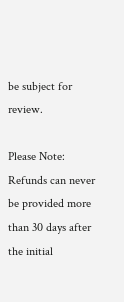be subject for review.

Please Note: Refunds can never be provided more than 30 days after the initial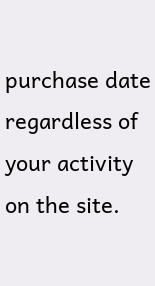purchase date regardless of your activity on the site.